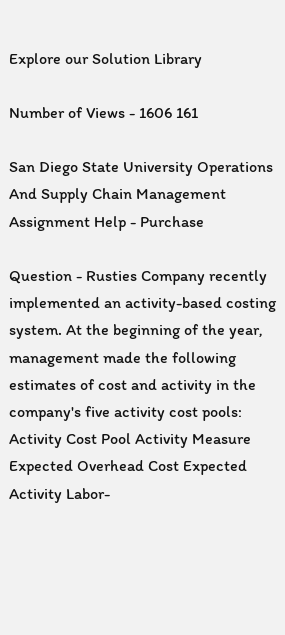Explore our Solution Library

Number of Views - 1606 161

San Diego State University Operations And Supply Chain Management Assignment Help - Purchase

Question - Rusties Company recently implemented an activity-based costing system. At the beginning of the year, management made the following estimates of cost and activity in the company's five activity cost pools: Activity Cost Pool Activity Measure Expected Overhead Cost Expected Activity Labor-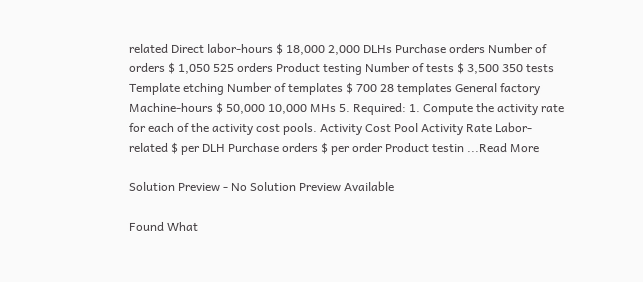related Direct labor-hours $ 18,000 2,000 DLHs Purchase orders Number of orders $ 1,050 525 orders Product testing Number of tests $ 3,500 350 tests Template etching Number of templates $ 700 28 templates General factory Machine-hours $ 50,000 10,000 MHs 5. Required: 1. Compute the activity rate for each of the activity cost pools. Activity Cost Pool Activity Rate Labor-related $ per DLH Purchase orders $ per order Product testin ...Read More

Solution Preview - No Solution Preview Available

Found What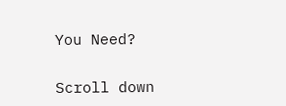You Need?

Scroll down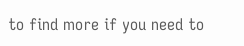to find more if you need to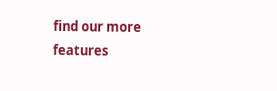find our more features